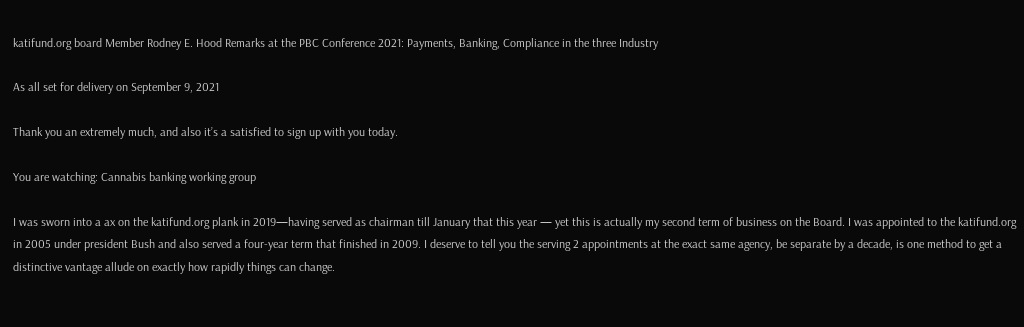katifund.org board Member Rodney E. Hood Remarks at the PBC Conference 2021: Payments, Banking, Compliance in the three Industry

As all set for delivery on September 9, 2021

Thank you an extremely much, and also it’s a satisfied to sign up with you today.

You are watching: Cannabis banking working group

I was sworn into a ax on the katifund.org plank in 2019—having served as chairman till January that this year — yet this is actually my second term of business on the Board. I was appointed to the katifund.org in 2005 under president Bush and also served a four-year term that finished in 2009. I deserve to tell you the serving 2 appointments at the exact same agency, be separate by a decade, is one method to get a distinctive vantage allude on exactly how rapidly things can change.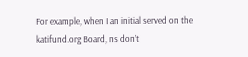For example, when I an initial served on the katifund.org Board, ns don’t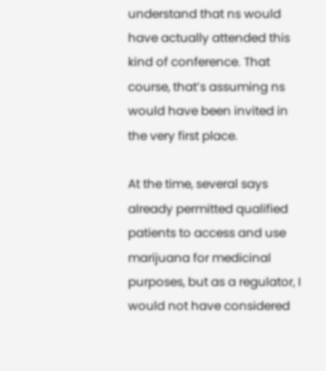understand that ns would have actually attended this kind of conference. That course, that’s assuming ns would have been invited in the very first place.

At the time, several says already permitted qualified patients to access and use marijuana for medicinal purposes, but as a regulator, I would not have considered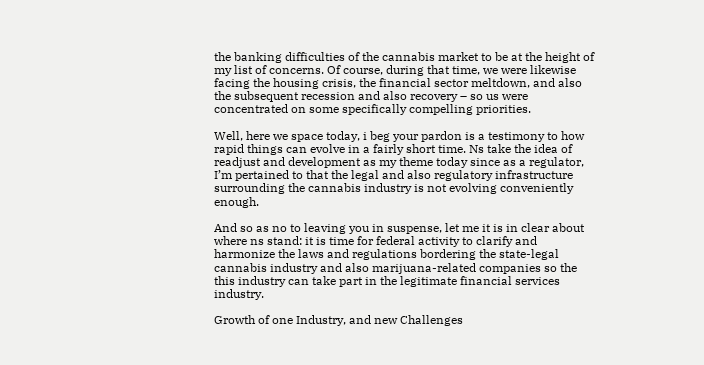the banking difficulties of the cannabis market to be at the height of my list of concerns. Of course, during that time, we were likewise facing the housing crisis, the financial sector meltdown, and also the subsequent recession and also recovery – so us were concentrated on some specifically compelling priorities.

Well, here we space today, i beg your pardon is a testimony to how rapid things can evolve in a fairly short time. Ns take the idea of readjust and development as my theme today since as a regulator, I’m pertained to that the legal and also regulatory infrastructure surrounding the cannabis industry is not evolving conveniently enough.

And so as no to leaving you in suspense, let me it is in clear about where ns stand: it is time for federal activity to clarify and harmonize the laws and regulations bordering the state-legal cannabis industry and also marijuana-related companies so the this industry can take part in the legitimate financial services industry.

Growth of one Industry, and new Challenges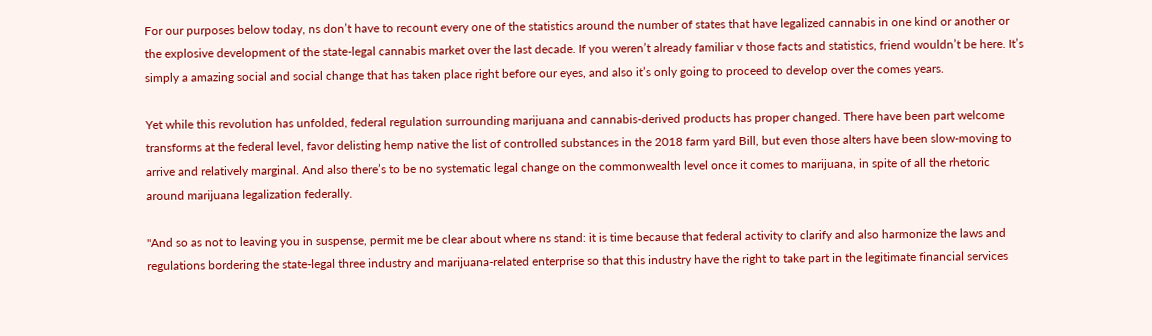For our purposes below today, ns don’t have to recount every one of the statistics around the number of states that have legalized cannabis in one kind or another or the explosive development of the state-legal cannabis market over the last decade. If you weren’t already familiar v those facts and statistics, friend wouldn’t be here. It’s simply a amazing social and social change that has taken place right before our eyes, and also it’s only going to proceed to develop over the comes years.

Yet while this revolution has unfolded, federal regulation surrounding marijuana and cannabis-derived products has proper changed. There have been part welcome transforms at the federal level, favor delisting hemp native the list of controlled substances in the 2018 farm yard Bill, but even those alters have been slow-moving to arrive and relatively marginal. And also there’s to be no systematic legal change on the commonwealth level once it comes to marijuana, in spite of all the rhetoric around marijuana legalization federally.

"And so as not to leaving you in suspense, permit me be clear about where ns stand: it is time because that federal activity to clarify and also harmonize the laws and regulations bordering the state-legal three industry and marijuana-related enterprise so that this industry have the right to take part in the legitimate financial services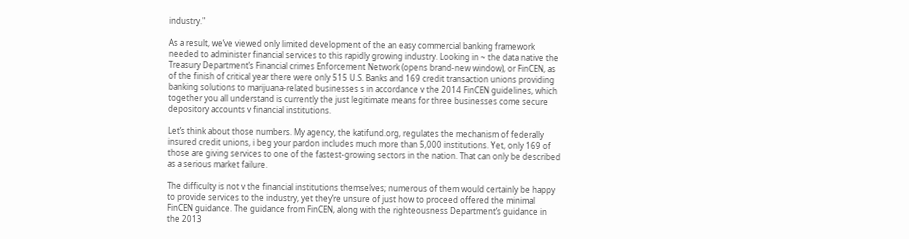industry."

As a result, we’ve viewed only limited development of the an easy commercial banking framework needed to administer financial services to this rapidly growing industry. Looking in ~ the data native the Treasury Department’s Financial crimes Enforcement Network (opens brand-new window), or FinCEN, as of the finish of critical year there were only 515 U.S. Banks and 169 credit transaction unions providing banking solutions to marijuana-related businesses s in accordance v the 2014 FinCEN guidelines, which together you all understand is currently the just legitimate means for three businesses come secure depository accounts v financial institutions.

Let’s think about those numbers. My agency, the katifund.org, regulates the mechanism of federally insured credit unions, i beg your pardon includes much more than 5,000 institutions. Yet, only 169 of those are giving services to one of the fastest-growing sectors in the nation. That can only be described as a serious market failure.

The difficulty is not v the financial institutions themselves; numerous of them would certainly be happy to provide services to the industry, yet they’re unsure of just how to proceed offered the minimal FinCEN guidance. The guidance from FinCEN, along with the righteousness Department’s guidance in the 2013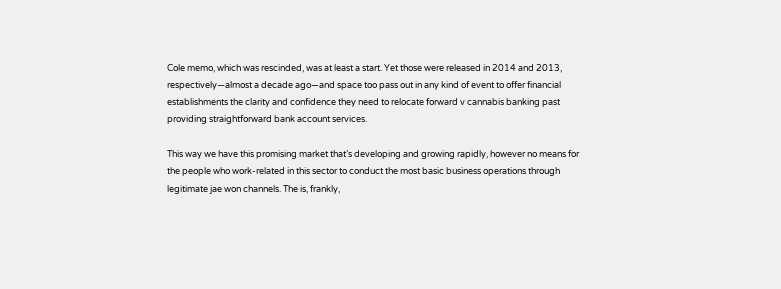Cole memo, which was rescinded, was at least a start. Yet those were released in 2014 and 2013, respectively—almost a decade ago—and space too pass out in any kind of event to offer financial establishments the clarity and confidence they need to relocate forward v cannabis banking past providing straightforward bank account services.

This way we have this promising market that’s developing and growing rapidly, however no means for the people who work-related in this sector to conduct the most basic business operations through legitimate jae won channels. The is, frankly,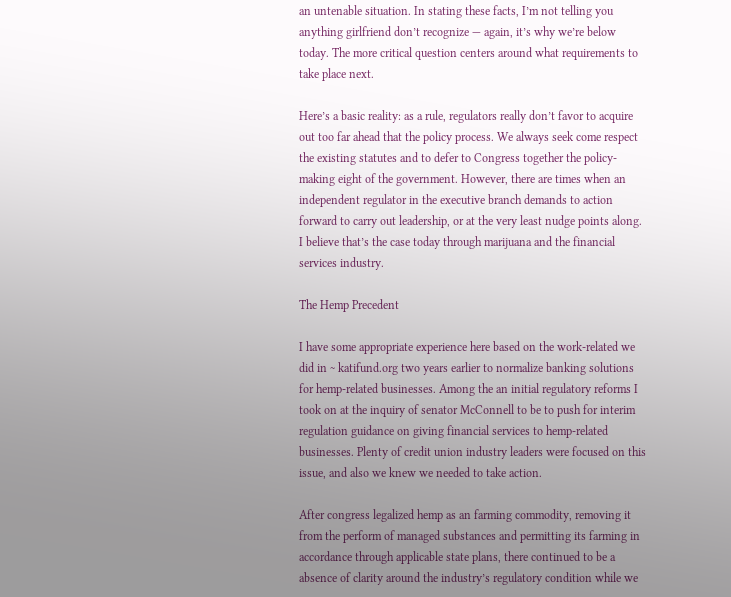an untenable situation. In stating these facts, I’m not telling you anything girlfriend don’t recognize — again, it’s why we’re below today. The more critical question centers around what requirements to take place next.

Here’s a basic reality: as a rule, regulators really don’t favor to acquire out too far ahead that the policy process. We always seek come respect the existing statutes and to defer to Congress together the policy-making eight of the government. However, there are times when an independent regulator in the executive branch demands to action forward to carry out leadership, or at the very least nudge points along. I believe that’s the case today through marijuana and the financial services industry.

The Hemp Precedent

I have some appropriate experience here based on the work-related we did in ~ katifund.org two years earlier to normalize banking solutions for hemp-related businesses. Among the an initial regulatory reforms I took on at the inquiry of senator McConnell to be to push for interim regulation guidance on giving financial services to hemp-related businesses. Plenty of credit union industry leaders were focused on this issue, and also we knew we needed to take action.

After congress legalized hemp as an farming commodity, removing it from the perform of managed substances and permitting its farming in accordance through applicable state plans, there continued to be a absence of clarity around the industry’s regulatory condition while we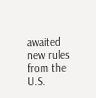awaited new rules from the U.S.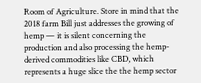Room of Agriculture. Store in mind that the 2018 farm Bill just addresses the growing of hemp — it is silent concerning the production and also processing the hemp-derived commodities like CBD, which represents a huge slice the the hemp sector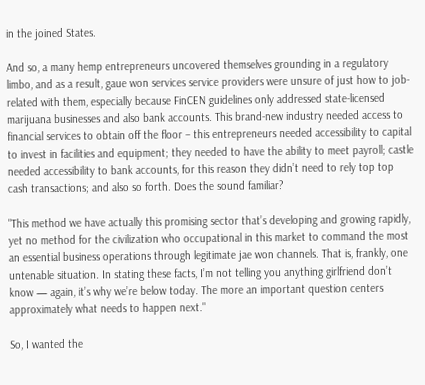in the joined States.

And so, a many hemp entrepreneurs uncovered themselves grounding in a regulatory limbo, and as a result, gaue won services service providers were unsure of just how to job-related with them, especially because FinCEN guidelines only addressed state-licensed marijuana businesses and also bank accounts. This brand-new industry needed access to financial services to obtain off the floor – this entrepreneurs needed accessibility to capital to invest in facilities and equipment; they needed to have the ability to meet payroll; castle needed accessibility to bank accounts, for this reason they didn’t need to rely top top cash transactions; and also so forth. Does the sound familiar?

"This method we have actually this promising sector that’s developing and growing rapidly, yet no method for the civilization who occupational in this market to command the most an essential business operations through legitimate jae won channels. That is, frankly, one untenable situation. In stating these facts, I’m not telling you anything girlfriend don’t know — again, it’s why we’re below today. The more an important question centers approximately what needs to happen next."

So, I wanted the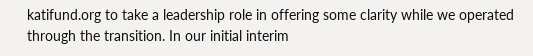katifund.org to take a leadership role in offering some clarity while we operated through the transition. In our initial interim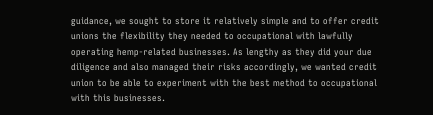guidance, we sought to store it relatively simple and to offer credit unions the flexibility they needed to occupational with lawfully operating hemp-related businesses. As lengthy as they did your due diligence and also managed their risks accordingly, we wanted credit union to be able to experiment with the best method to occupational with this businesses.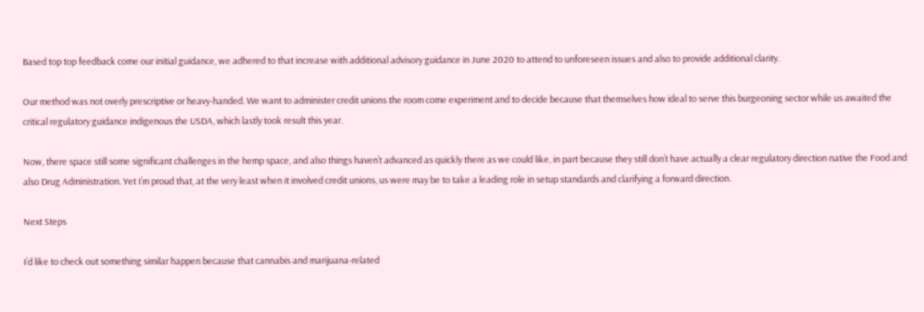Based top top feedback come our initial guidance, we adhered to that increase with additional advisory guidance in June 2020 to attend to unforeseen issues and also to provide additional clarity.

Our method was not overly prescriptive or heavy-handed. We want to administer credit unions the room come experiment and to decide because that themselves how ideal to serve this burgeoning sector while us awaited the critical regulatory guidance indigenous the USDA, which lastly took result this year.

Now, there space still some significant challenges in the hemp space, and also things haven’t advanced as quickly there as we could like, in part because they still don’t have actually a clear regulatory direction native the Food and also Drug Administration. Yet I’m proud that, at the very least when it involved credit unions, us were may be to take a leading role in setup standards and clarifying a forward direction.

Next Steps

I’d like to check out something similar happen because that cannabis and marijuana-related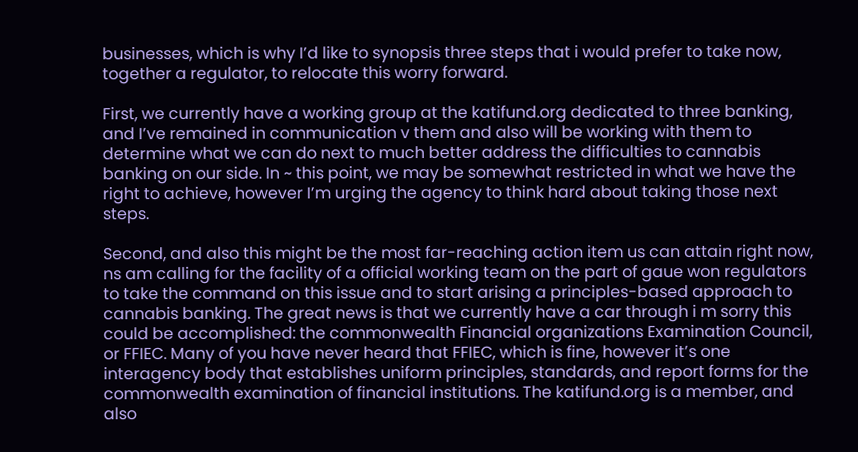businesses, which is why I’d like to synopsis three steps that i would prefer to take now, together a regulator, to relocate this worry forward.

First, we currently have a working group at the katifund.org dedicated to three banking, and I’ve remained in communication v them and also will be working with them to determine what we can do next to much better address the difficulties to cannabis banking on our side. In ~ this point, we may be somewhat restricted in what we have the right to achieve, however I’m urging the agency to think hard about taking those next steps.

Second, and also this might be the most far-reaching action item us can attain right now, ns am calling for the facility of a official working team on the part of gaue won regulators to take the command on this issue and to start arising a principles-based approach to cannabis banking. The great news is that we currently have a car through i m sorry this could be accomplished: the commonwealth Financial organizations Examination Council, or FFIEC. Many of you have never heard that FFIEC, which is fine, however it’s one interagency body that establishes uniform principles, standards, and report forms for the commonwealth examination of financial institutions. The katifund.org is a member, and also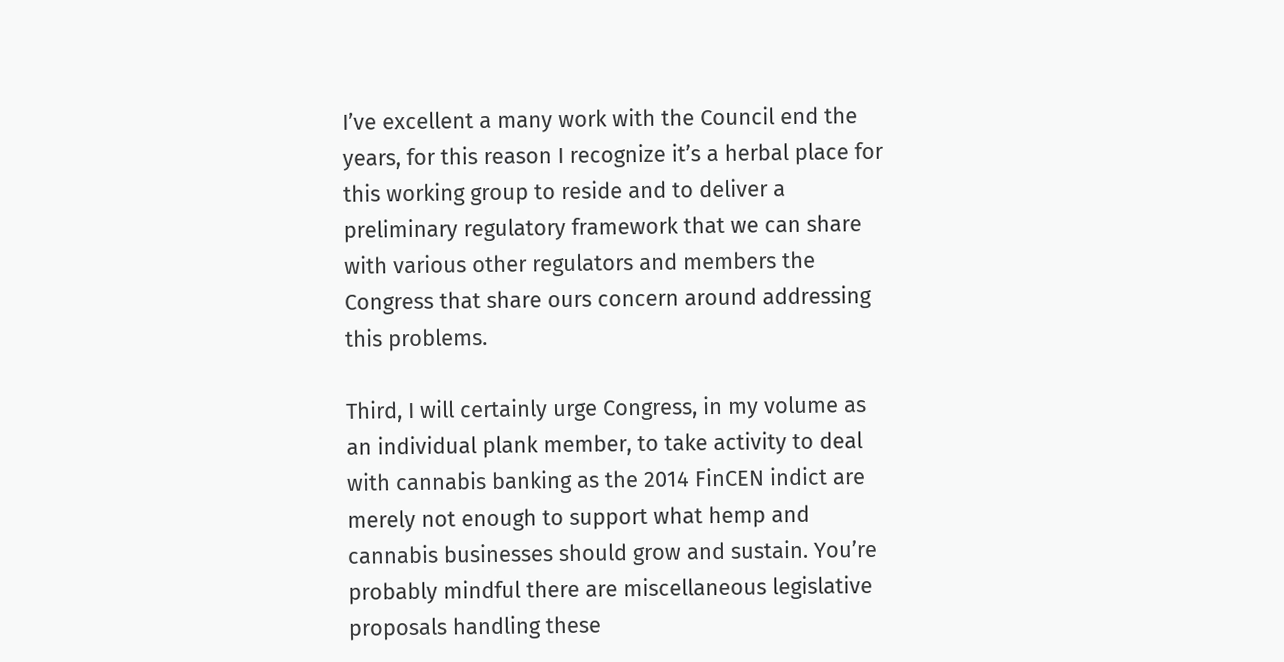I’ve excellent a many work with the Council end the years, for this reason I recognize it’s a herbal place for this working group to reside and to deliver a preliminary regulatory framework that we can share with various other regulators and members the Congress that share ours concern around addressing this problems.

Third, I will certainly urge Congress, in my volume as an individual plank member, to take activity to deal with cannabis banking as the 2014 FinCEN indict are merely not enough to support what hemp and cannabis businesses should grow and sustain. You’re probably mindful there are miscellaneous legislative proposals handling these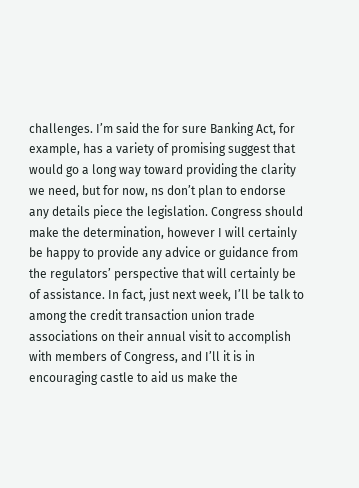challenges. I’m said the for sure Banking Act, for example, has a variety of promising suggest that would go a long way toward providing the clarity we need, but for now, ns don’t plan to endorse any details piece the legislation. Congress should make the determination, however I will certainly be happy to provide any advice or guidance from the regulators’ perspective that will certainly be of assistance. In fact, just next week, I’ll be talk to among the credit transaction union trade associations on their annual visit to accomplish with members of Congress, and I’ll it is in encouraging castle to aid us make the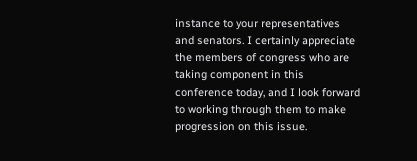instance to your representatives and senators. I certainly appreciate the members of congress who are taking component in this conference today, and I look forward to working through them to make progression on this issue.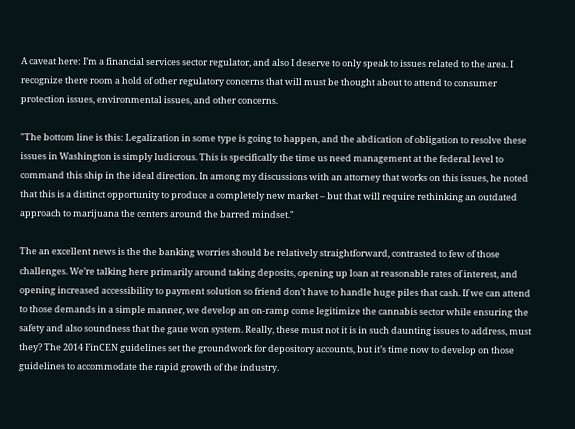A caveat here: I’m a financial services sector regulator, and also I deserve to only speak to issues related to the area. I recognize there room a hold of other regulatory concerns that will must be thought about to attend to consumer protection issues, environmental issues, and other concerns.

"The bottom line is this: Legalization in some type is going to happen, and the abdication of obligation to resolve these issues in Washington is simply ludicrous. This is specifically the time us need management at the federal level to command this ship in the ideal direction. In among my discussions with an attorney that works on this issues, he noted that this is a distinct opportunity to produce a completely new market – but that will require rethinking an outdated approach to marijuana the centers around the barred mindset."

The an excellent news is the the banking worries should be relatively straightforward, contrasted to few of those challenges. We’re talking here primarily around taking deposits, opening up loan at reasonable rates of interest, and opening increased accessibility to payment solution so friend don’t have to handle huge piles that cash. If we can attend to those demands in a simple manner, we develop an on-ramp come legitimize the cannabis sector while ensuring the safety and also soundness that the gaue won system. Really, these must not it is in such daunting issues to address, must they? The 2014 FinCEN guidelines set the groundwork for depository accounts, but it’s time now to develop on those guidelines to accommodate the rapid growth of the industry.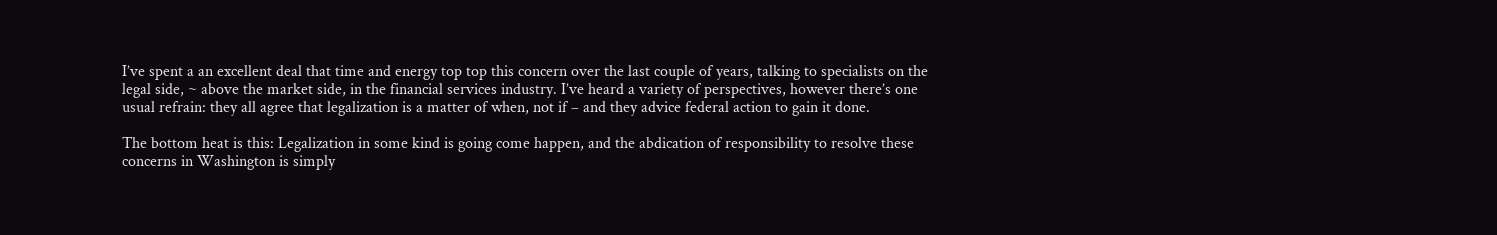I’ve spent a an excellent deal that time and energy top top this concern over the last couple of years, talking to specialists on the legal side, ~ above the market side, in the financial services industry. I’ve heard a variety of perspectives, however there’s one usual refrain: they all agree that legalization is a matter of when, not if – and they advice federal action to gain it done.

The bottom heat is this: Legalization in some kind is going come happen, and the abdication of responsibility to resolve these concerns in Washington is simply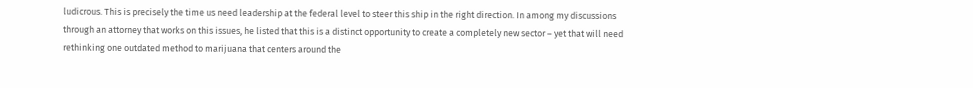ludicrous. This is precisely the time us need leadership at the federal level to steer this ship in the right direction. In among my discussions through an attorney that works on this issues, he listed that this is a distinct opportunity to create a completely new sector – yet that will need rethinking one outdated method to marijuana that centers around the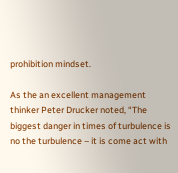prohibition mindset.

As the an excellent management thinker Peter Drucker noted, “The biggest danger in times of turbulence is no the turbulence – it is come act with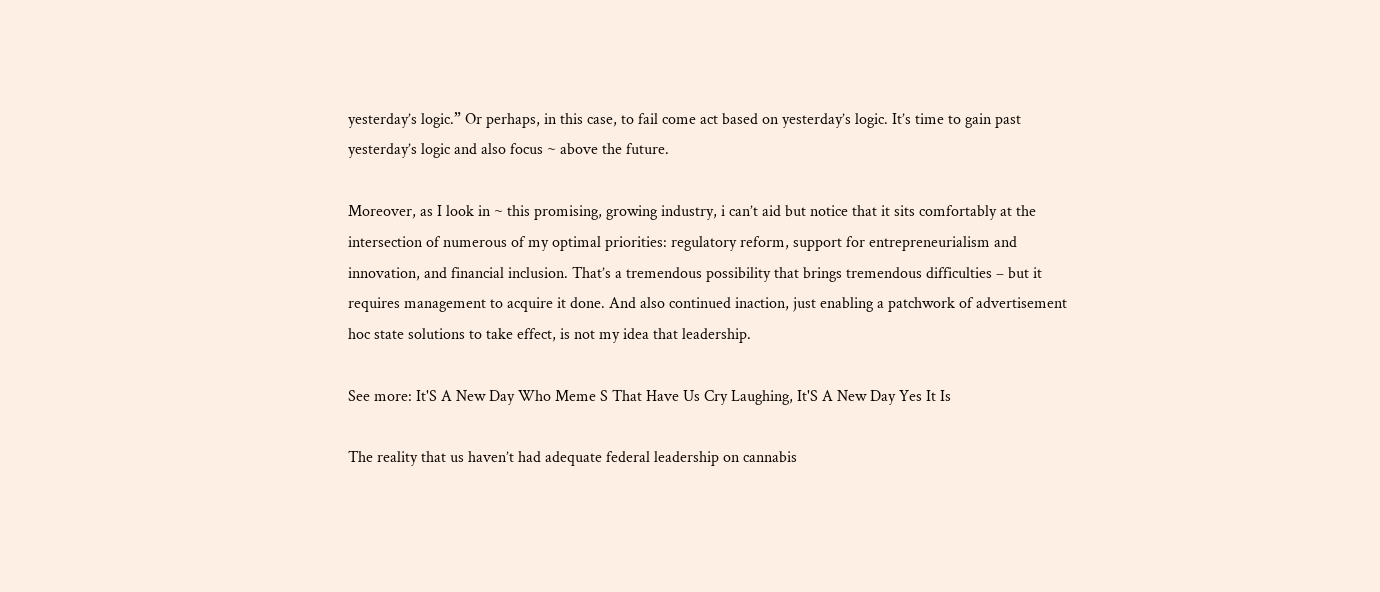yesterday’s logic.” Or perhaps, in this case, to fail come act based on yesterday’s logic. It’s time to gain past yesterday’s logic and also focus ~ above the future.

Moreover, as I look in ~ this promising, growing industry, i can’t aid but notice that it sits comfortably at the intersection of numerous of my optimal priorities: regulatory reform, support for entrepreneurialism and innovation, and financial inclusion. That’s a tremendous possibility that brings tremendous difficulties – but it requires management to acquire it done. And also continued inaction, just enabling a patchwork of advertisement hoc state solutions to take effect, is not my idea that leadership.

See more: It'S A New Day Who Meme S That Have Us Cry Laughing, It'S A New Day Yes It Is

The reality that us haven’t had adequate federal leadership on cannabis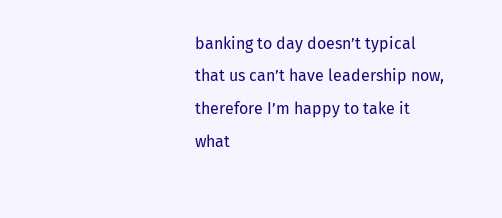banking to day doesn’t typical that us can’t have leadership now, therefore I’m happy to take it what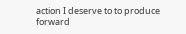action I deserve to to produce forward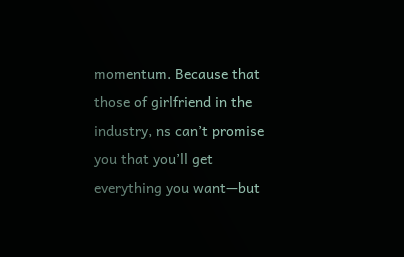momentum. Because that those of girlfriend in the industry, ns can’t promise you that you’ll get everything you want—but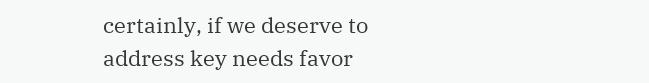certainly, if we deserve to address key needs favor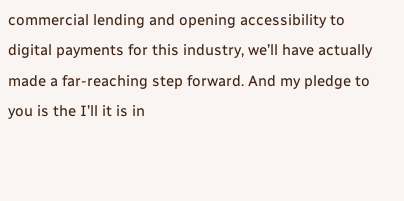commercial lending and opening accessibility to digital payments for this industry, we’ll have actually made a far-reaching step forward. And my pledge to you is the I’ll it is in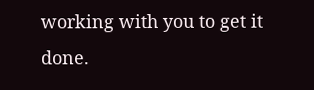working with you to get it done.